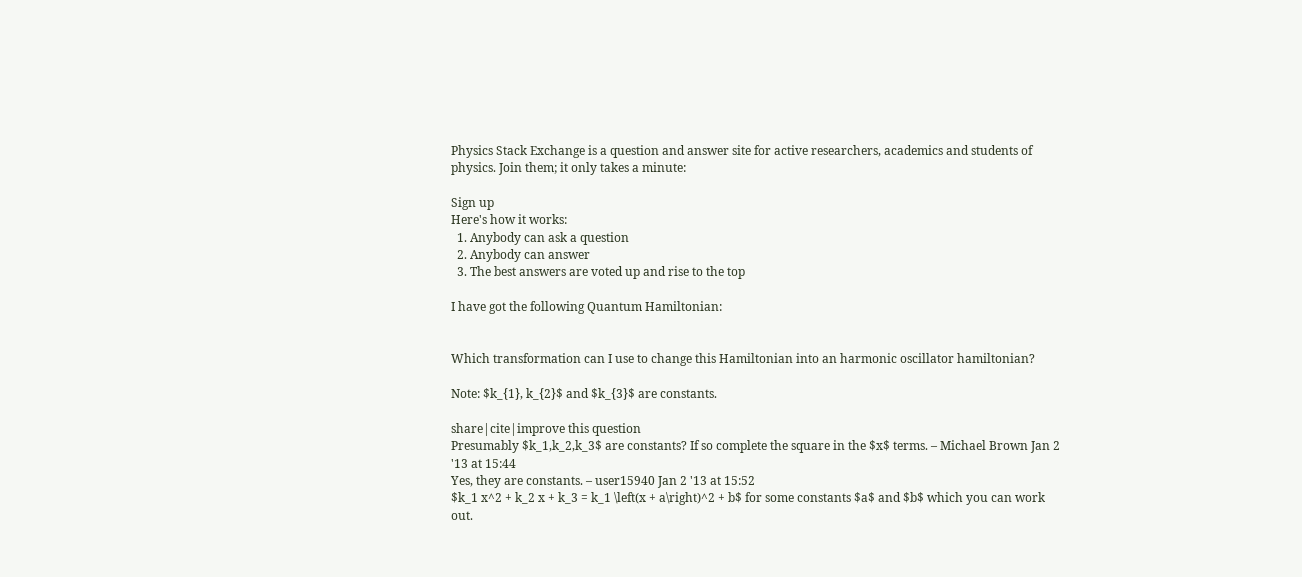Physics Stack Exchange is a question and answer site for active researchers, academics and students of physics. Join them; it only takes a minute:

Sign up
Here's how it works:
  1. Anybody can ask a question
  2. Anybody can answer
  3. The best answers are voted up and rise to the top

I have got the following Quantum Hamiltonian:


Which transformation can I use to change this Hamiltonian into an harmonic oscillator hamiltonian?

Note: $k_{1}, k_{2}$ and $k_{3}$ are constants.

share|cite|improve this question
Presumably $k_1,k_2,k_3$ are constants? If so complete the square in the $x$ terms. – Michael Brown Jan 2 '13 at 15:44
Yes, they are constants. – user15940 Jan 2 '13 at 15:52
$k_1 x^2 + k_2 x + k_3 = k_1 \left(x + a\right)^2 + b$ for some constants $a$ and $b$ which you can work out.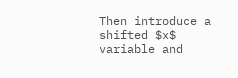Then introduce a shifted $x$ variable and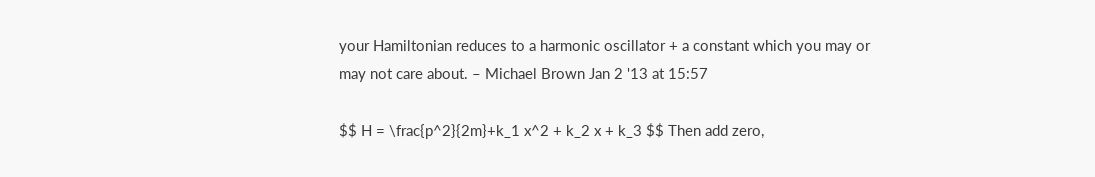your Hamiltonian reduces to a harmonic oscillator + a constant which you may or may not care about. – Michael Brown Jan 2 '13 at 15:57

$$ H = \frac{p^2}{2m}+k_1 x^2 + k_2 x + k_3 $$ Then add zero,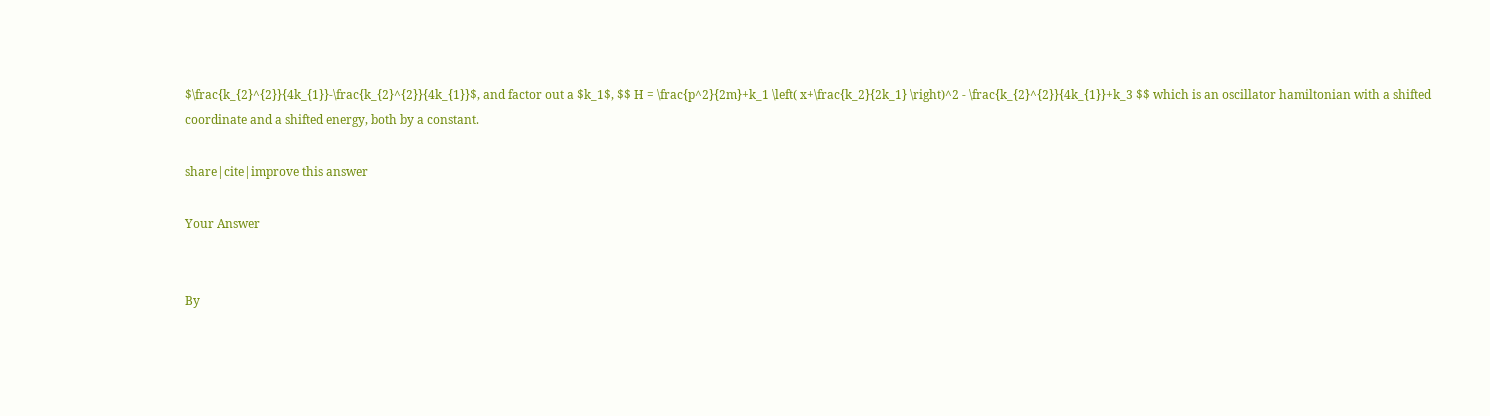$\frac{k_{2}^{2}}{4k_{1}}-\frac{k_{2}^{2}}{4k_{1}}$, and factor out a $k_1$, $$ H = \frac{p^2}{2m}+k_1 \left( x+\frac{k_2}{2k_1} \right)^2 - \frac{k_{2}^{2}}{4k_{1}}+k_3 $$ which is an oscillator hamiltonian with a shifted coordinate and a shifted energy, both by a constant.

share|cite|improve this answer

Your Answer


By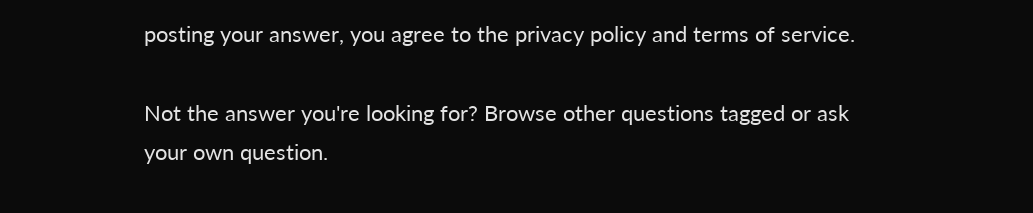posting your answer, you agree to the privacy policy and terms of service.

Not the answer you're looking for? Browse other questions tagged or ask your own question.